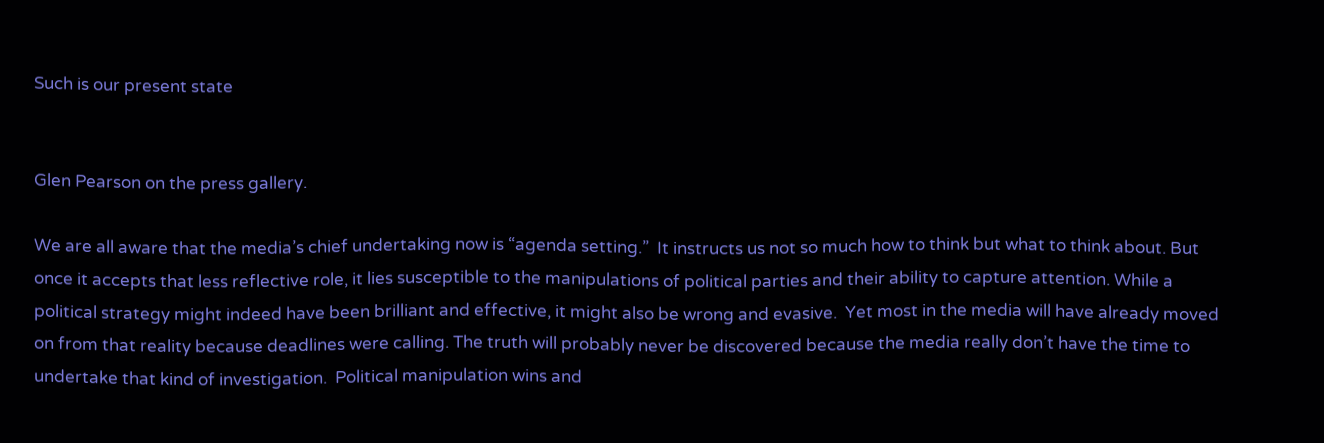Such is our present state


Glen Pearson on the press gallery.

We are all aware that the media’s chief undertaking now is “agenda setting.”  It instructs us not so much how to think but what to think about. But once it accepts that less reflective role, it lies susceptible to the manipulations of political parties and their ability to capture attention. While a political strategy might indeed have been brilliant and effective, it might also be wrong and evasive.  Yet most in the media will have already moved on from that reality because deadlines were calling. The truth will probably never be discovered because the media really don’t have the time to undertake that kind of investigation.  Political manipulation wins and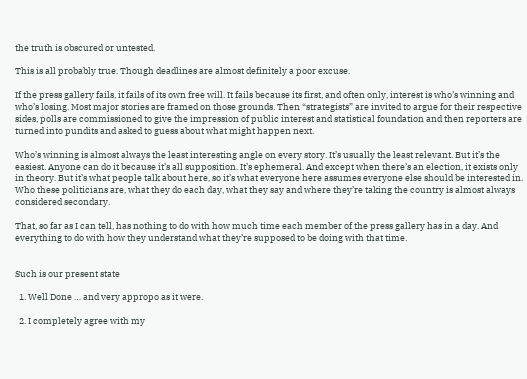the truth is obscured or untested.

This is all probably true. Though deadlines are almost definitely a poor excuse.

If the press gallery fails, it fails of its own free will. It fails because its first, and often only, interest is who’s winning and who’s losing. Most major stories are framed on those grounds. Then “strategists” are invited to argue for their respective sides, polls are commissioned to give the impression of public interest and statistical foundation and then reporters are turned into pundits and asked to guess about what might happen next.

Who’s winning is almost always the least interesting angle on every story. It’s usually the least relevant. But it’s the easiest. Anyone can do it because it’s all supposition. It’s ephemeral. And except when there’s an election, it exists only in theory. But it’s what people talk about here, so it’s what everyone here assumes everyone else should be interested in. Who these politicians are, what they do each day, what they say and where they’re taking the country is almost always considered secondary.

That, so far as I can tell, has nothing to do with how much time each member of the press gallery has in a day. And everything to do with how they understand what they’re supposed to be doing with that time.


Such is our present state

  1. Well Done … and very appropo as it were.

  2. I completely agree with my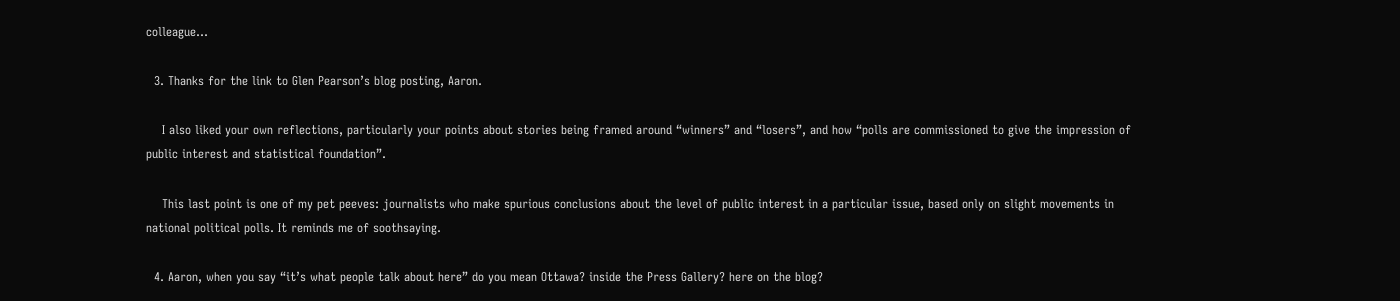colleague…

  3. Thanks for the link to Glen Pearson’s blog posting, Aaron.

    I also liked your own reflections, particularly your points about stories being framed around “winners” and “losers”, and how “polls are commissioned to give the impression of public interest and statistical foundation”.

    This last point is one of my pet peeves: journalists who make spurious conclusions about the level of public interest in a particular issue, based only on slight movements in national political polls. It reminds me of soothsaying.

  4. Aaron, when you say “it’s what people talk about here” do you mean Ottawa? inside the Press Gallery? here on the blog?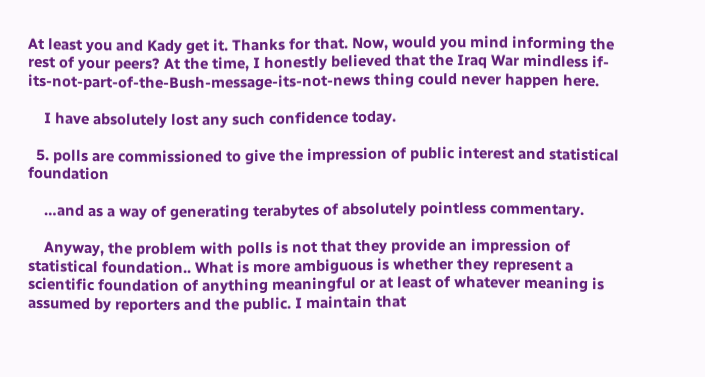At least you and Kady get it. Thanks for that. Now, would you mind informing the rest of your peers? At the time, I honestly believed that the Iraq War mindless if-its-not-part-of-the-Bush-message-its-not-news thing could never happen here.

    I have absolutely lost any such confidence today.

  5. polls are commissioned to give the impression of public interest and statistical foundation

    …and as a way of generating terabytes of absolutely pointless commentary.

    Anyway, the problem with polls is not that they provide an impression of statistical foundation.. What is more ambiguous is whether they represent a scientific foundation of anything meaningful or at least of whatever meaning is assumed by reporters and the public. I maintain that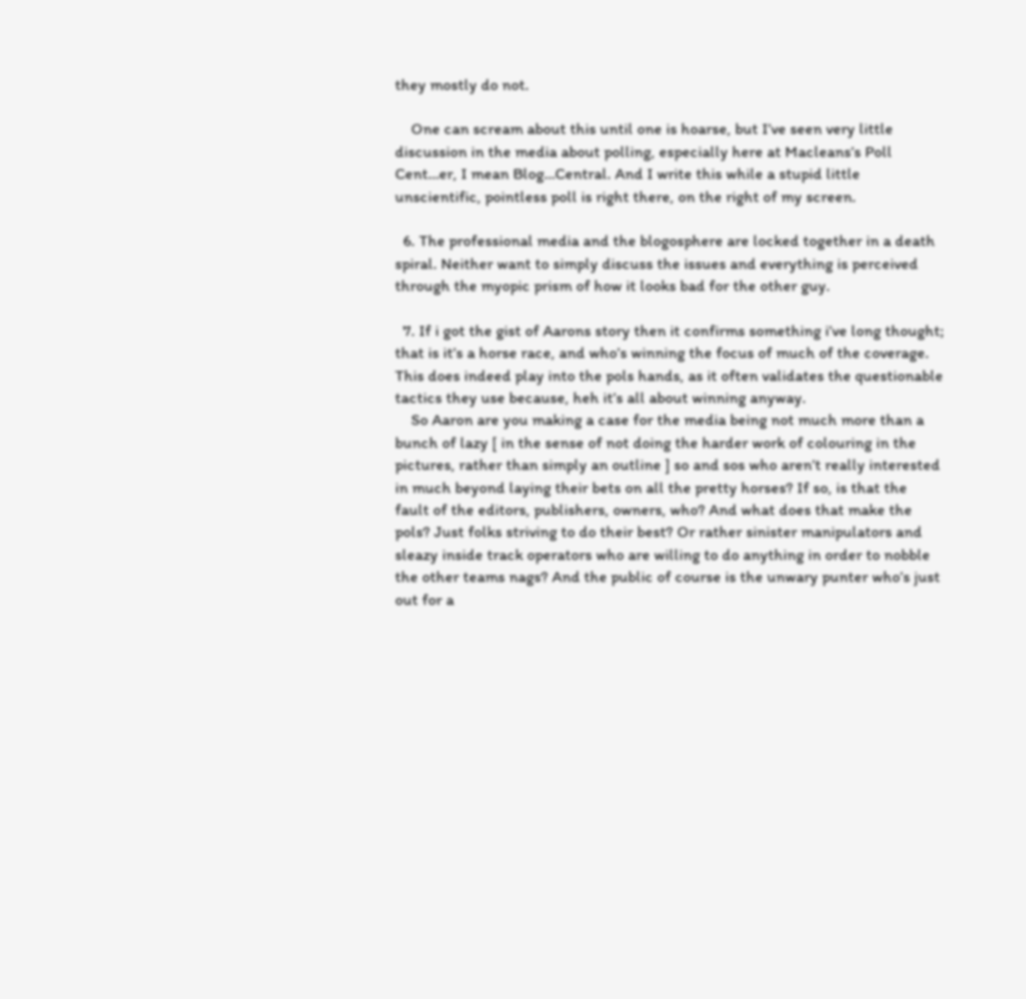they mostly do not.

    One can scream about this until one is hoarse, but I’ve seen very little discussion in the media about polling, especially here at Macleans’s Poll Cent…er, I mean Blog…Central. And I write this while a stupid little unscientific, pointless poll is right there, on the right of my screen.

  6. The professional media and the blogosphere are locked together in a death spiral. Neither want to simply discuss the issues and everything is perceived through the myopic prism of how it looks bad for the other guy.

  7. If i got the gist of Aarons story then it confirms something i’ve long thought; that is it’s a horse race, and who’s winning the focus of much of the coverage. This does indeed play into the pols hands, as it often validates the questionable tactics they use because, heh it’s all about winning anyway.
    So Aaron are you making a case for the media being not much more than a bunch of lazy [ in the sense of not doing the harder work of colouring in the pictures, rather than simply an outline ] so and sos who aren’t really interested in much beyond laying their bets on all the pretty horses? If so, is that the fault of the editors, publishers, owners, who? And what does that make the pols? Just folks striving to do their best? Or rather sinister manipulators and sleazy inside track operators who are willing to do anything in order to nobble the other teams nags? And the public of course is the unwary punter who’s just out for a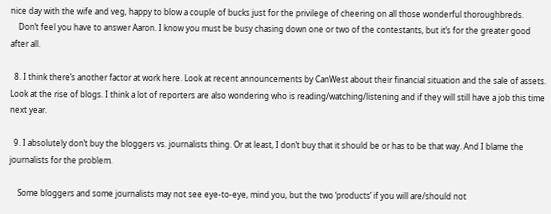nice day with the wife and veg, happy to blow a couple of bucks just for the privilege of cheering on all those wonderful thoroughbreds.
    Don’t feel you have to answer Aaron. I know you must be busy chasing down one or two of the contestants, but it’s for the greater good after all.

  8. I think there’s another factor at work here. Look at recent announcements by CanWest about their financial situation and the sale of assets. Look at the rise of blogs. I think a lot of reporters are also wondering who is reading/watching/listening and if they will still have a job this time next year.

  9. I absolutely don’t buy the bloggers vs. journalists thing. Or at least, I don’t buy that it should be or has to be that way. And I blame the journalists for the problem.

    Some bloggers and some journalists may not see eye-to-eye, mind you, but the two ‘products’ if you will are/should not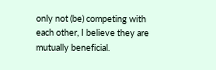only not (be) competing with each other, I believe they are mutually beneficial.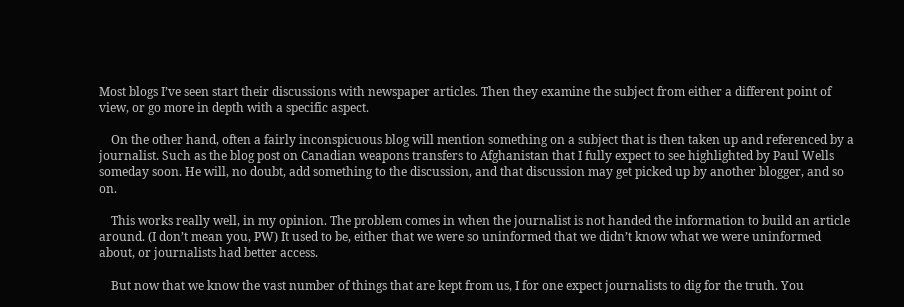Most blogs I’ve seen start their discussions with newspaper articles. Then they examine the subject from either a different point of view, or go more in depth with a specific aspect.

    On the other hand, often a fairly inconspicuous blog will mention something on a subject that is then taken up and referenced by a journalist. Such as the blog post on Canadian weapons transfers to Afghanistan that I fully expect to see highlighted by Paul Wells someday soon. He will, no doubt, add something to the discussion, and that discussion may get picked up by another blogger, and so on.

    This works really well, in my opinion. The problem comes in when the journalist is not handed the information to build an article around. (I don’t mean you, PW) It used to be, either that we were so uninformed that we didn’t know what we were uninformed about, or journalists had better access.

    But now that we know the vast number of things that are kept from us, I for one expect journalists to dig for the truth. You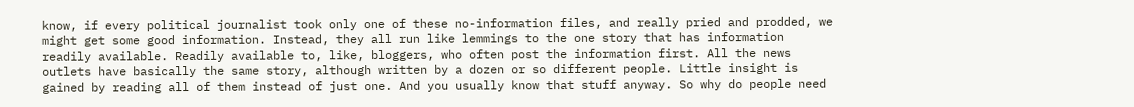know, if every political journalist took only one of these no-information files, and really pried and prodded, we might get some good information. Instead, they all run like lemmings to the one story that has information readily available. Readily available to, like, bloggers, who often post the information first. All the news outlets have basically the same story, although written by a dozen or so different people. Little insight is gained by reading all of them instead of just one. And you usually know that stuff anyway. So why do people need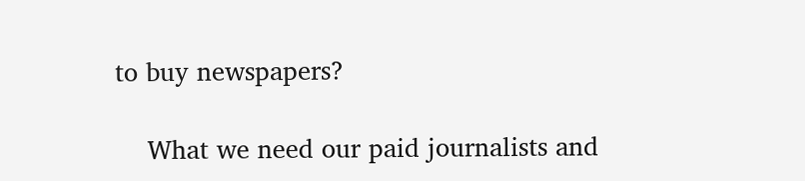to buy newspapers?

    What we need our paid journalists and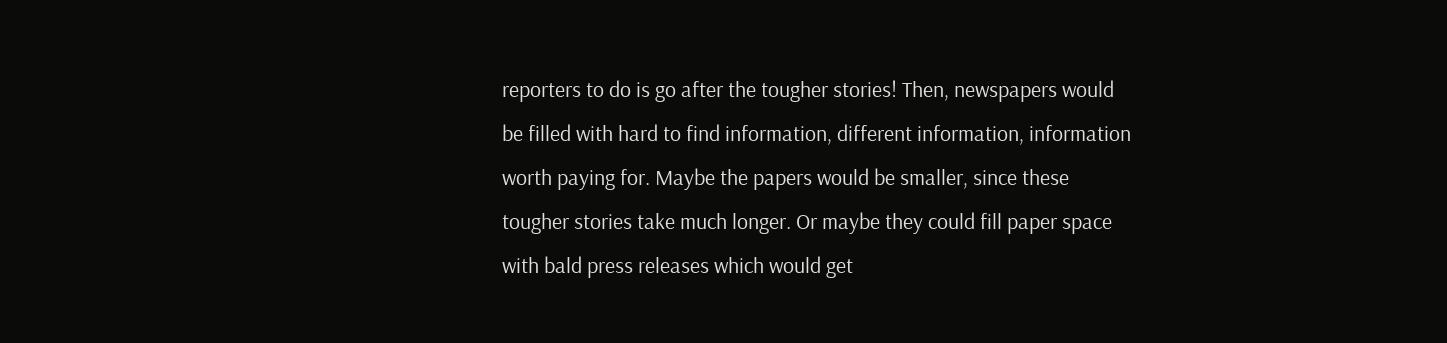reporters to do is go after the tougher stories! Then, newspapers would be filled with hard to find information, different information, information worth paying for. Maybe the papers would be smaller, since these tougher stories take much longer. Or maybe they could fill paper space with bald press releases which would get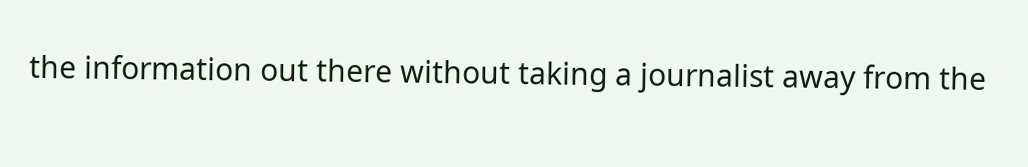the information out there without taking a journalist away from the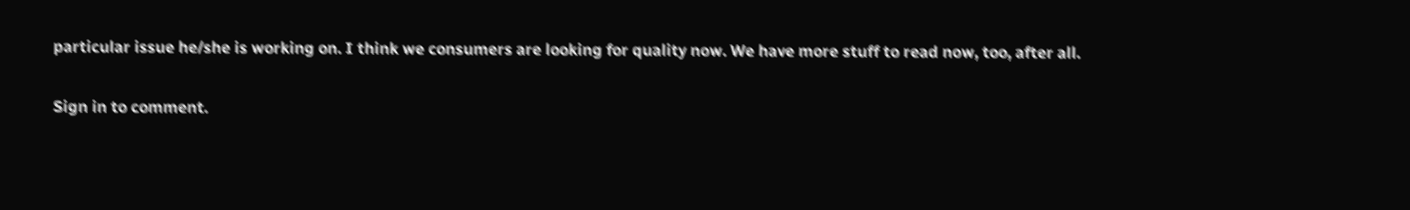particular issue he/she is working on. I think we consumers are looking for quality now. We have more stuff to read now, too, after all.

Sign in to comment.